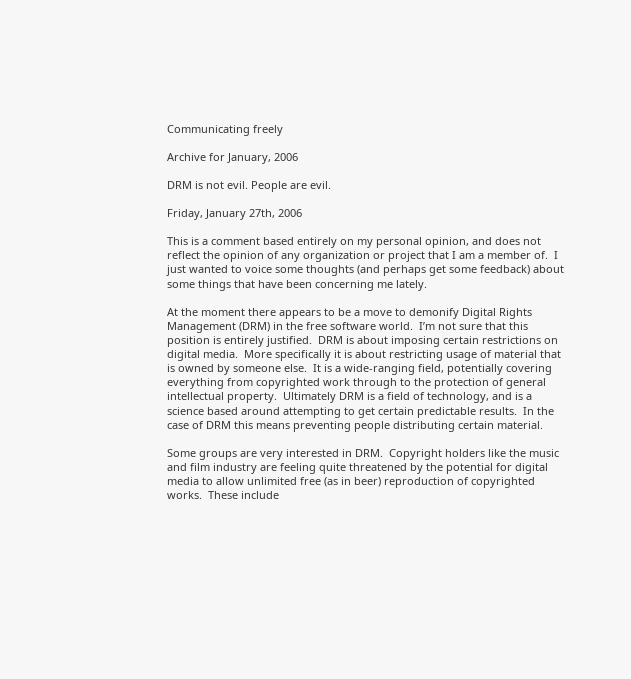Communicating freely

Archive for January, 2006

DRM is not evil. People are evil.

Friday, January 27th, 2006

This is a comment based entirely on my personal opinion, and does not reflect the opinion of any organization or project that I am a member of.  I just wanted to voice some thoughts (and perhaps get some feedback) about some things that have been concerning me lately.

At the moment there appears to be a move to demonify Digital Rights Management (DRM) in the free software world.  I’m not sure that this position is entirely justified.  DRM is about imposing certain restrictions on digital media.  More specifically it is about restricting usage of material that is owned by someone else.  It is a wide-ranging field, potentially covering everything from copyrighted work through to the protection of general intellectual property.  Ultimately DRM is a field of technology, and is a science based around attempting to get certain predictable results.  In the case of DRM this means preventing people distributing certain material.

Some groups are very interested in DRM.  Copyright holders like the music and film industry are feeling quite threatened by the potential for digital media to allow unlimited free (as in beer) reproduction of copyrighted works.  These include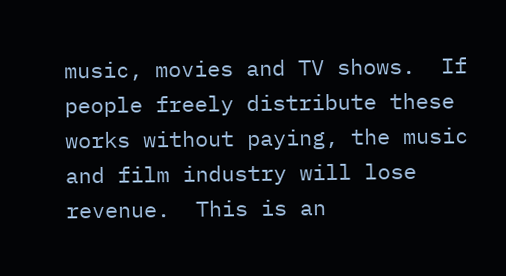music, movies and TV shows.  If people freely distribute these works without paying, the music and film industry will lose revenue.  This is an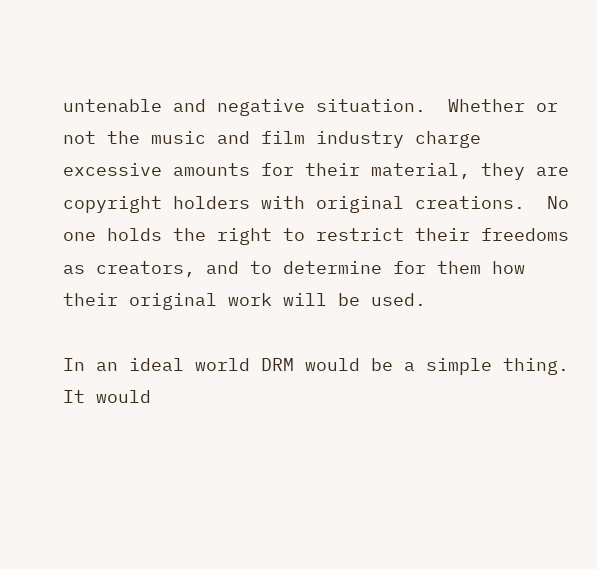untenable and negative situation.  Whether or not the music and film industry charge excessive amounts for their material, they are copyright holders with original creations.  No one holds the right to restrict their freedoms as creators, and to determine for them how their original work will be used.

In an ideal world DRM would be a simple thing.  It would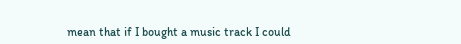mean that if I bought a music track I could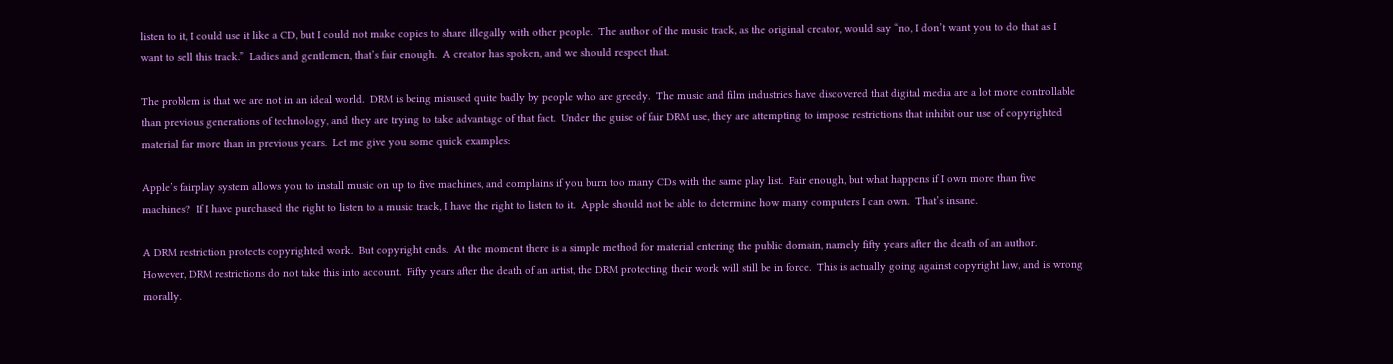listen to it, I could use it like a CD, but I could not make copies to share illegally with other people.  The author of the music track, as the original creator, would say “no, I don’t want you to do that as I want to sell this track.”  Ladies and gentlemen, that’s fair enough.  A creator has spoken, and we should respect that.

The problem is that we are not in an ideal world.  DRM is being misused quite badly by people who are greedy.  The music and film industries have discovered that digital media are a lot more controllable than previous generations of technology, and they are trying to take advantage of that fact.  Under the guise of fair DRM use, they are attempting to impose restrictions that inhibit our use of copyrighted material far more than in previous years.  Let me give you some quick examples:

Apple’s fairplay system allows you to install music on up to five machines, and complains if you burn too many CDs with the same play list.  Fair enough, but what happens if I own more than five machines?  If I have purchased the right to listen to a music track, I have the right to listen to it.  Apple should not be able to determine how many computers I can own.  That’s insane.

A DRM restriction protects copyrighted work.  But copyright ends.  At the moment there is a simple method for material entering the public domain, namely fifty years after the death of an author.  However, DRM restrictions do not take this into account.  Fifty years after the death of an artist, the DRM protecting their work will still be in force.  This is actually going against copyright law, and is wrong morally.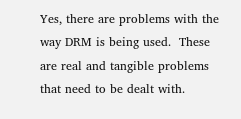Yes, there are problems with the way DRM is being used.  These are real and tangible problems that need to be dealt with.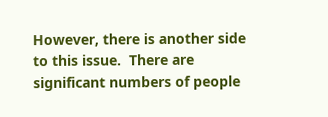However, there is another side to this issue.  There are significant numbers of people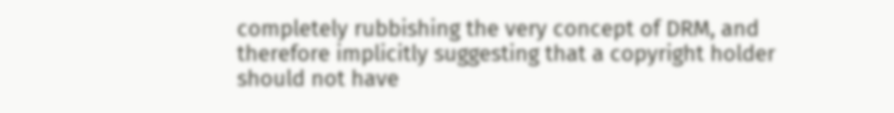completely rubbishing the very concept of DRM, and therefore implicitly suggesting that a copyright holder should not have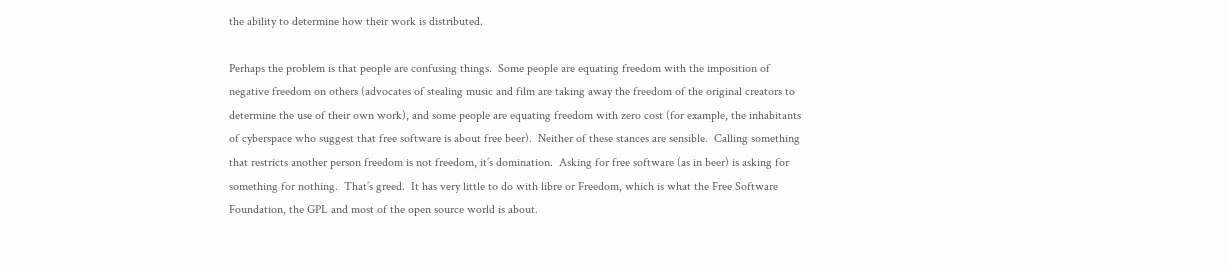the ability to determine how their work is distributed.

Perhaps the problem is that people are confusing things.  Some people are equating freedom with the imposition of negative freedom on others (advocates of stealing music and film are taking away the freedom of the original creators to determine the use of their own work), and some people are equating freedom with zero cost (for example, the inhabitants of cyberspace who suggest that free software is about free beer).  Neither of these stances are sensible.  Calling something that restricts another person freedom is not freedom, it’s domination.  Asking for free software (as in beer) is asking for something for nothing.  That’s greed.  It has very little to do with libre or Freedom, which is what the Free Software Foundation, the GPL and most of the open source world is about.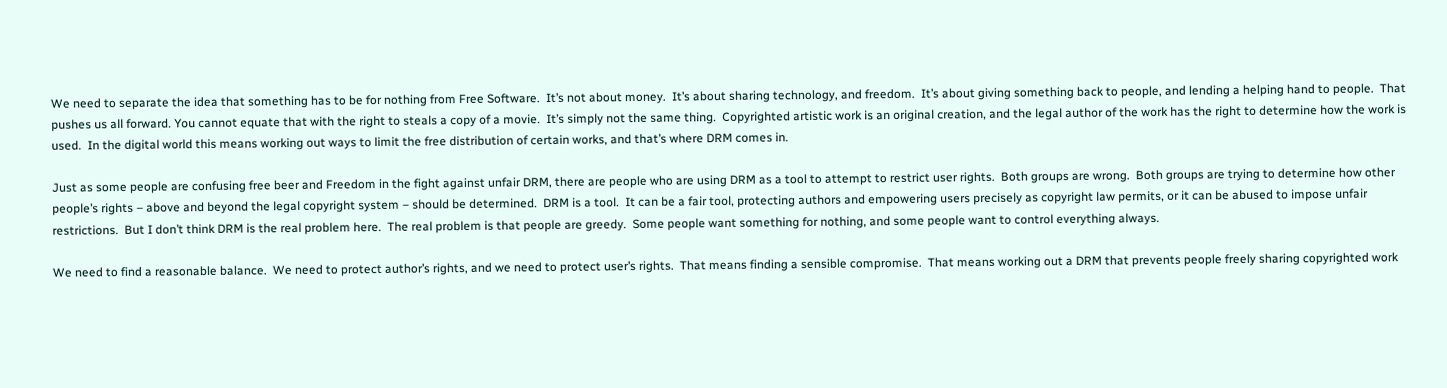We need to separate the idea that something has to be for nothing from Free Software.  It’s not about money.  It’s about sharing technology, and freedom.  It’s about giving something back to people, and lending a helping hand to people.  That pushes us all forward. You cannot equate that with the right to steals a copy of a movie.  It’s simply not the same thing.  Copyrighted artistic work is an original creation, and the legal author of the work has the right to determine how the work is used.  In the digital world this means working out ways to limit the free distribution of certain works, and that’s where DRM comes in.

Just as some people are confusing free beer and Freedom in the fight against unfair DRM, there are people who are using DRM as a tool to attempt to restrict user rights.  Both groups are wrong.  Both groups are trying to determine how other people’s rights – above and beyond the legal copyright system – should be determined.  DRM is a tool.  It can be a fair tool, protecting authors and empowering users precisely as copyright law permits, or it can be abused to impose unfair restrictions.  But I don’t think DRM is the real problem here.  The real problem is that people are greedy.  Some people want something for nothing, and some people want to control everything always.

We need to find a reasonable balance.  We need to protect author’s rights, and we need to protect user’s rights.  That means finding a sensible compromise.  That means working out a DRM that prevents people freely sharing copyrighted work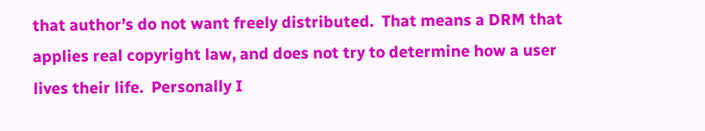that author’s do not want freely distributed.  That means a DRM that applies real copyright law, and does not try to determine how a user lives their life.  Personally I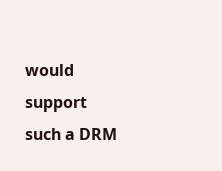would support such a DRM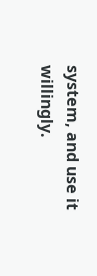system, and use it willingly.